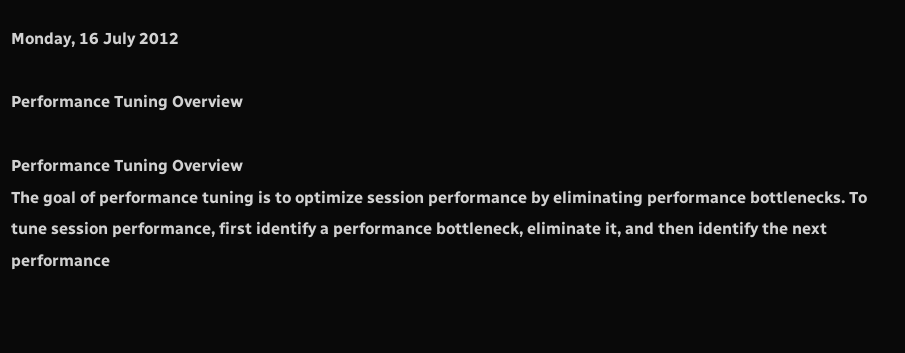Monday, 16 July 2012

Performance Tuning Overview

Performance Tuning Overview
The goal of performance tuning is to optimize session performance by eliminating performance bottlenecks. To tune session performance, first identify a performance bottleneck, eliminate it, and then identify the next performance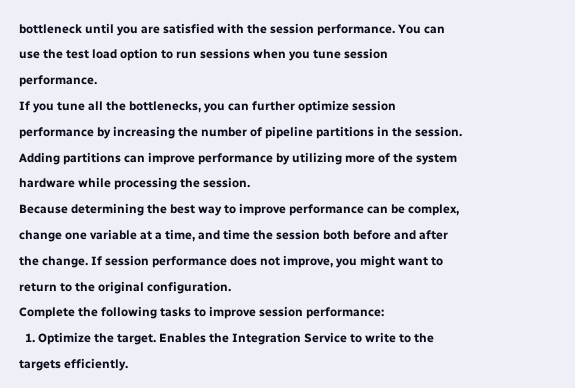bottleneck until you are satisfied with the session performance. You can use the test load option to run sessions when you tune session performance.
If you tune all the bottlenecks, you can further optimize session performance by increasing the number of pipeline partitions in the session. Adding partitions can improve performance by utilizing more of the system hardware while processing the session.
Because determining the best way to improve performance can be complex, change one variable at a time, and time the session both before and after the change. If session performance does not improve, you might want to return to the original configuration.
Complete the following tasks to improve session performance:
  1. Optimize the target. Enables the Integration Service to write to the targets efficiently.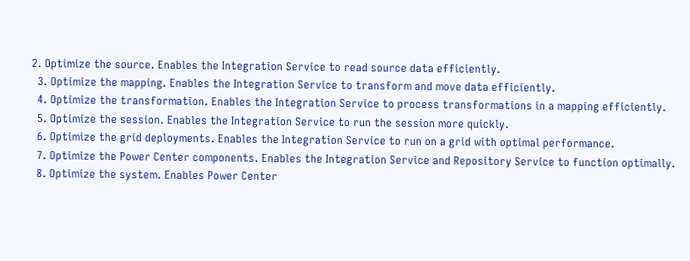2. Optimize the source. Enables the Integration Service to read source data efficiently.
  3. Optimize the mapping. Enables the Integration Service to transform and move data efficiently.
  4. Optimize the transformation. Enables the Integration Service to process transformations in a mapping efficiently.
  5. Optimize the session. Enables the Integration Service to run the session more quickly.
  6. Optimize the grid deployments. Enables the Integration Service to run on a grid with optimal performance.
  7. Optimize the Power Center components. Enables the Integration Service and Repository Service to function optimally.
  8. Optimize the system. Enables Power Center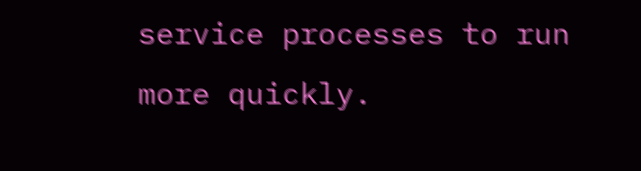service processes to run more quickly.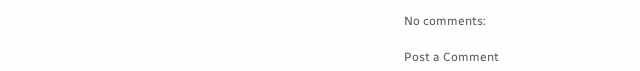No comments:

Post a Comment